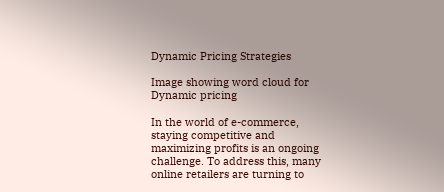Dynamic Pricing Strategies

Image showing word cloud for Dynamic pricing

In the world of e-commerce, staying competitive and maximizing profits is an ongoing challenge. To address this, many online retailers are turning to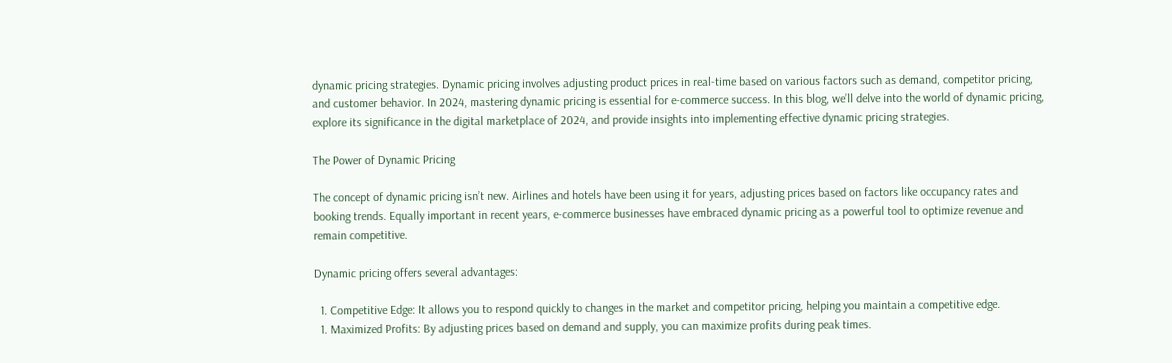dynamic pricing strategies. Dynamic pricing involves adjusting product prices in real-time based on various factors such as demand, competitor pricing, and customer behavior. In 2024, mastering dynamic pricing is essential for e-commerce success. In this blog, we’ll delve into the world of dynamic pricing, explore its significance in the digital marketplace of 2024, and provide insights into implementing effective dynamic pricing strategies.

The Power of Dynamic Pricing

The concept of dynamic pricing isn’t new. Airlines and hotels have been using it for years, adjusting prices based on factors like occupancy rates and booking trends. Equally important in recent years, e-commerce businesses have embraced dynamic pricing as a powerful tool to optimize revenue and remain competitive.

Dynamic pricing offers several advantages:

  1. Competitive Edge: It allows you to respond quickly to changes in the market and competitor pricing, helping you maintain a competitive edge.
  1. Maximized Profits: By adjusting prices based on demand and supply, you can maximize profits during peak times.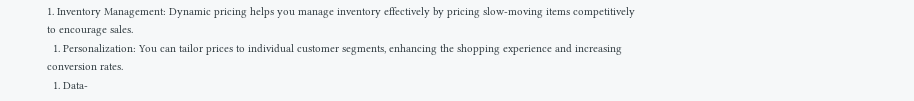1. Inventory Management: Dynamic pricing helps you manage inventory effectively by pricing slow-moving items competitively to encourage sales.
  1. Personalization: You can tailor prices to individual customer segments, enhancing the shopping experience and increasing conversion rates.
  1. Data-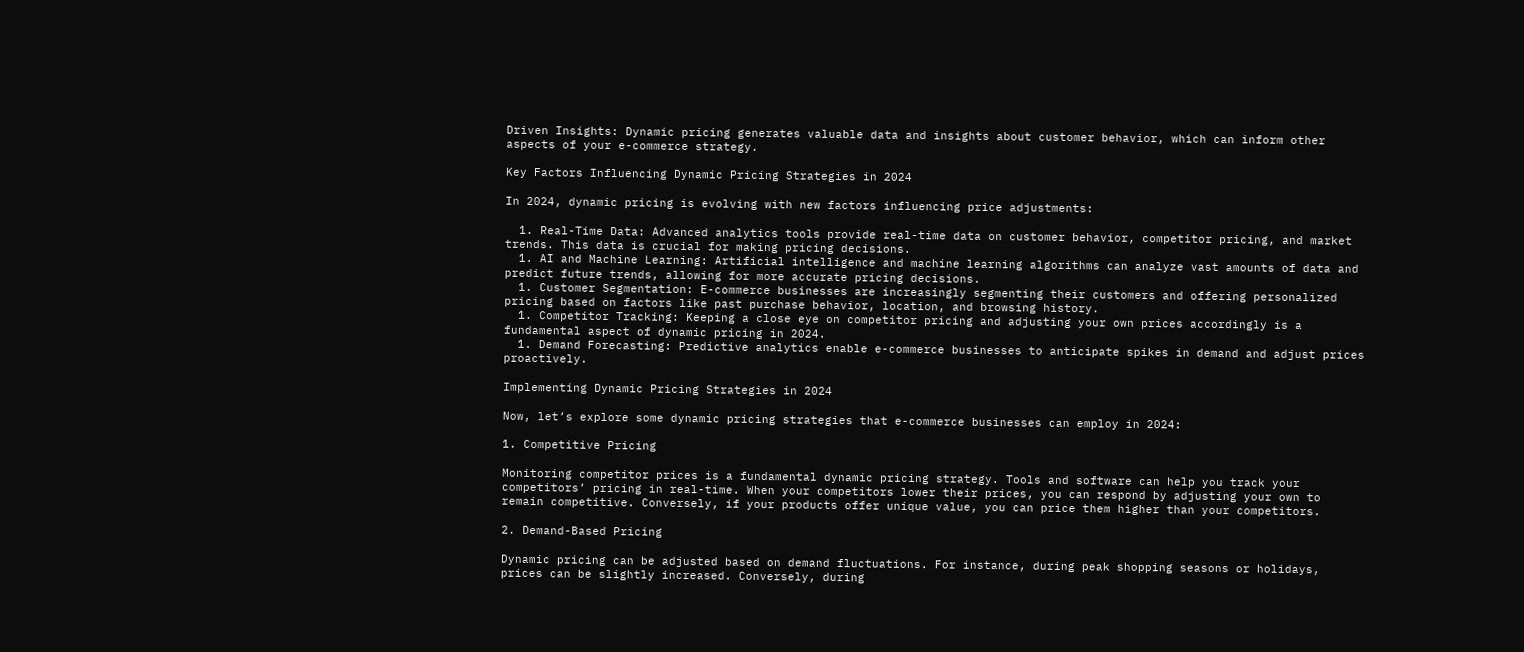Driven Insights: Dynamic pricing generates valuable data and insights about customer behavior, which can inform other aspects of your e-commerce strategy.

Key Factors Influencing Dynamic Pricing Strategies in 2024

In 2024, dynamic pricing is evolving with new factors influencing price adjustments:

  1. Real-Time Data: Advanced analytics tools provide real-time data on customer behavior, competitor pricing, and market trends. This data is crucial for making pricing decisions.
  1. AI and Machine Learning: Artificial intelligence and machine learning algorithms can analyze vast amounts of data and predict future trends, allowing for more accurate pricing decisions.
  1. Customer Segmentation: E-commerce businesses are increasingly segmenting their customers and offering personalized pricing based on factors like past purchase behavior, location, and browsing history.
  1. Competitor Tracking: Keeping a close eye on competitor pricing and adjusting your own prices accordingly is a fundamental aspect of dynamic pricing in 2024.
  1. Demand Forecasting: Predictive analytics enable e-commerce businesses to anticipate spikes in demand and adjust prices proactively.

Implementing Dynamic Pricing Strategies in 2024

Now, let’s explore some dynamic pricing strategies that e-commerce businesses can employ in 2024:

1. Competitive Pricing

Monitoring competitor prices is a fundamental dynamic pricing strategy. Tools and software can help you track your competitors’ pricing in real-time. When your competitors lower their prices, you can respond by adjusting your own to remain competitive. Conversely, if your products offer unique value, you can price them higher than your competitors.

2. Demand-Based Pricing

Dynamic pricing can be adjusted based on demand fluctuations. For instance, during peak shopping seasons or holidays, prices can be slightly increased. Conversely, during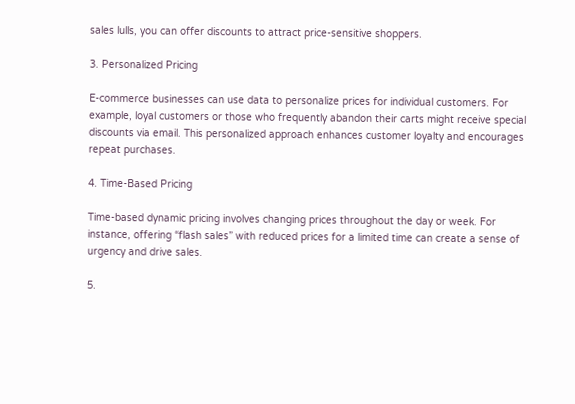sales lulls, you can offer discounts to attract price-sensitive shoppers.

3. Personalized Pricing

E-commerce businesses can use data to personalize prices for individual customers. For example, loyal customers or those who frequently abandon their carts might receive special discounts via email. This personalized approach enhances customer loyalty and encourages repeat purchases.

4. Time-Based Pricing

Time-based dynamic pricing involves changing prices throughout the day or week. For instance, offering “flash sales” with reduced prices for a limited time can create a sense of urgency and drive sales.

5.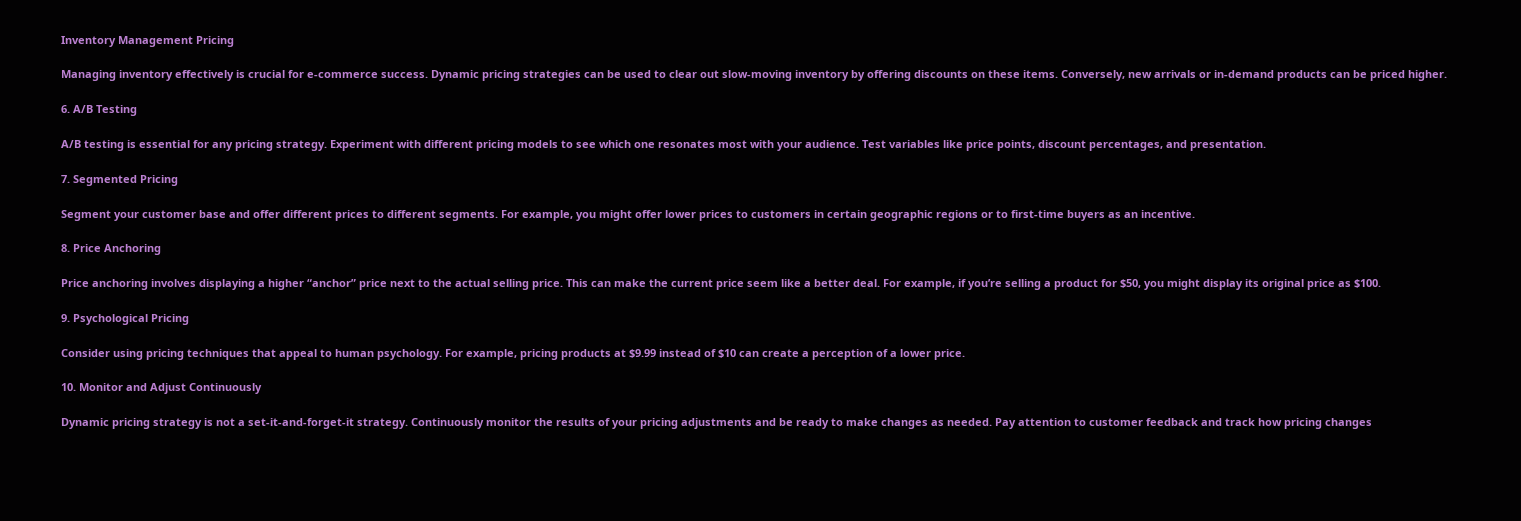Inventory Management Pricing

Managing inventory effectively is crucial for e-commerce success. Dynamic pricing strategies can be used to clear out slow-moving inventory by offering discounts on these items. Conversely, new arrivals or in-demand products can be priced higher.

6. A/B Testing

A/B testing is essential for any pricing strategy. Experiment with different pricing models to see which one resonates most with your audience. Test variables like price points, discount percentages, and presentation.

7. Segmented Pricing

Segment your customer base and offer different prices to different segments. For example, you might offer lower prices to customers in certain geographic regions or to first-time buyers as an incentive.

8. Price Anchoring

Price anchoring involves displaying a higher “anchor” price next to the actual selling price. This can make the current price seem like a better deal. For example, if you’re selling a product for $50, you might display its original price as $100.

9. Psychological Pricing

Consider using pricing techniques that appeal to human psychology. For example, pricing products at $9.99 instead of $10 can create a perception of a lower price.

10. Monitor and Adjust Continuously

Dynamic pricing strategy is not a set-it-and-forget-it strategy. Continuously monitor the results of your pricing adjustments and be ready to make changes as needed. Pay attention to customer feedback and track how pricing changes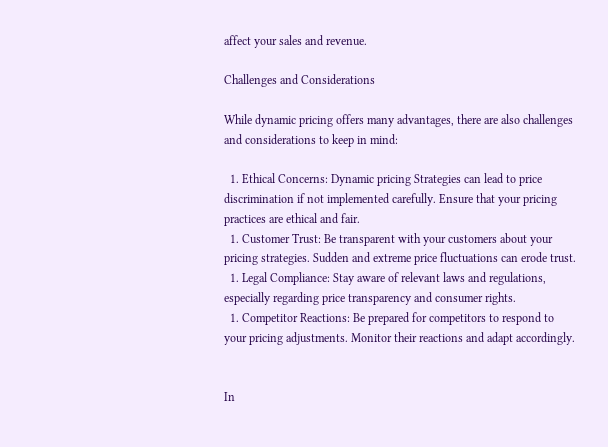affect your sales and revenue.

Challenges and Considerations

While dynamic pricing offers many advantages, there are also challenges and considerations to keep in mind:

  1. Ethical Concerns: Dynamic pricing Strategies can lead to price discrimination if not implemented carefully. Ensure that your pricing practices are ethical and fair.
  1. Customer Trust: Be transparent with your customers about your pricing strategies. Sudden and extreme price fluctuations can erode trust.
  1. Legal Compliance: Stay aware of relevant laws and regulations, especially regarding price transparency and consumer rights.
  1. Competitor Reactions: Be prepared for competitors to respond to your pricing adjustments. Monitor their reactions and adapt accordingly.


In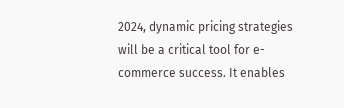2024, dynamic pricing strategies will be a critical tool for e-commerce success. It enables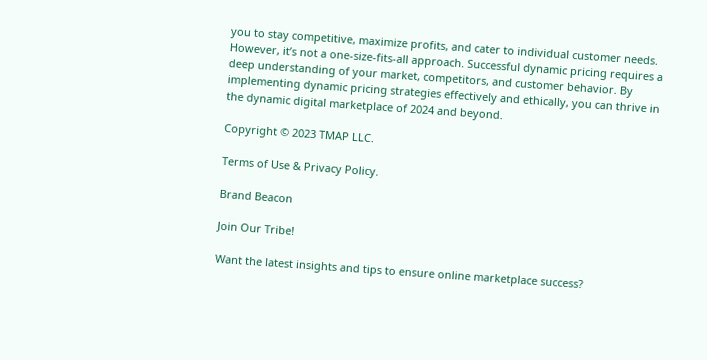you to stay competitive, maximize profits, and cater to individual customer needs. However, it’s not a one-size-fits-all approach. Successful dynamic pricing requires a deep understanding of your market, competitors, and customer behavior. By implementing dynamic pricing strategies effectively and ethically, you can thrive in the dynamic digital marketplace of 2024 and beyond.

Copyright © 2023 TMAP LLC.

Terms of Use & Privacy Policy.

Brand Beacon

Join Our Tribe!

Want the latest insights and tips to ensure online marketplace success?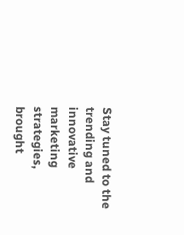Stay tuned to the trending and innovative marketing strategies, brought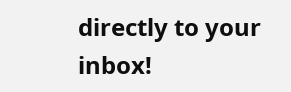directly to your inbox!